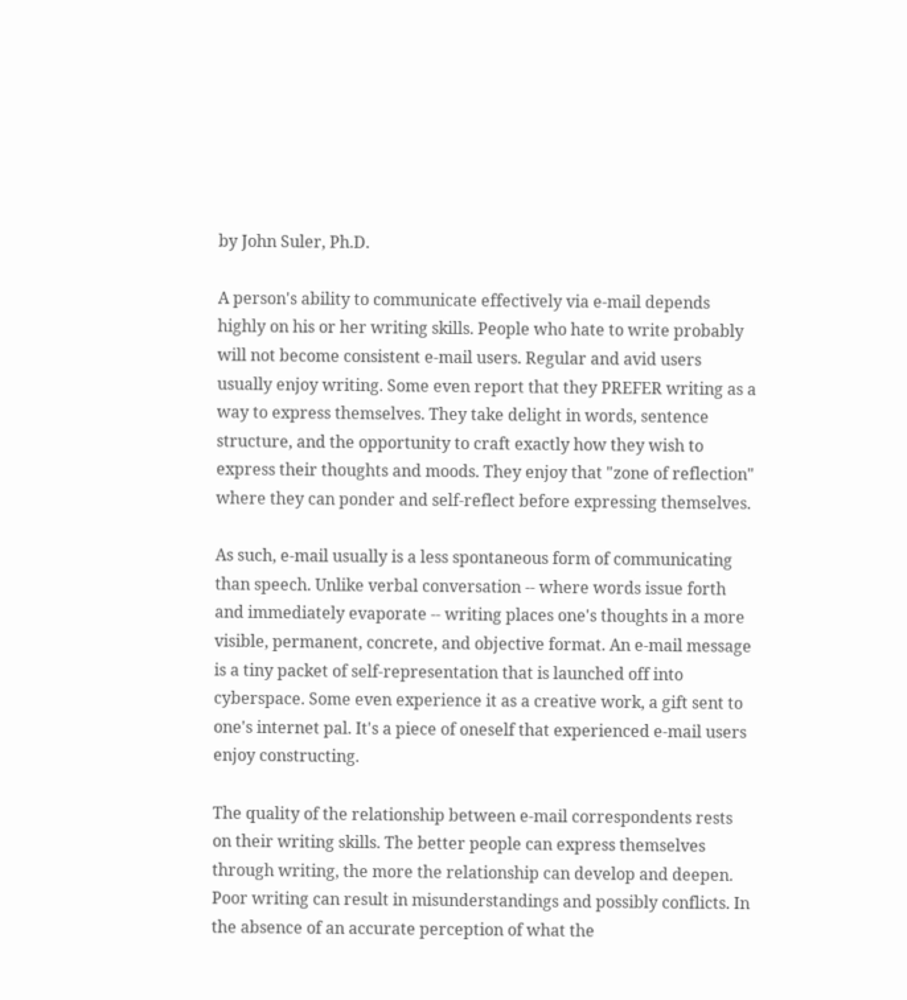by John Suler, Ph.D.

A person's ability to communicate effectively via e-mail depends highly on his or her writing skills. People who hate to write probably will not become consistent e-mail users. Regular and avid users usually enjoy writing. Some even report that they PREFER writing as a way to express themselves. They take delight in words, sentence structure, and the opportunity to craft exactly how they wish to express their thoughts and moods. They enjoy that "zone of reflection" where they can ponder and self-reflect before expressing themselves.

As such, e-mail usually is a less spontaneous form of communicating than speech. Unlike verbal conversation -- where words issue forth and immediately evaporate -- writing places one's thoughts in a more visible, permanent, concrete, and objective format. An e-mail message is a tiny packet of self-representation that is launched off into cyberspace. Some even experience it as a creative work, a gift sent to one's internet pal. It's a piece of oneself that experienced e-mail users enjoy constructing.

The quality of the relationship between e-mail correspondents rests on their writing skills. The better people can express themselves through writing, the more the relationship can develop and deepen. Poor writing can result in misunderstandings and possibly conflicts. In the absence of an accurate perception of what the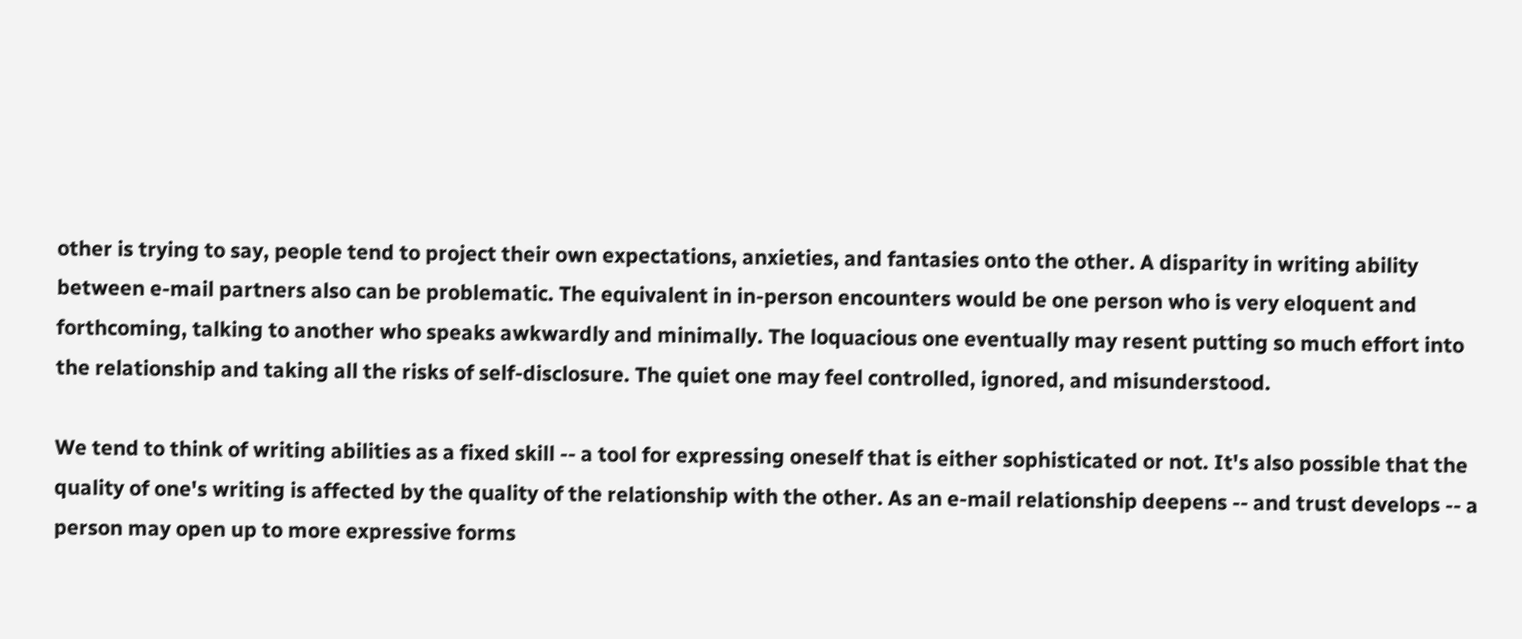other is trying to say, people tend to project their own expectations, anxieties, and fantasies onto the other. A disparity in writing ability between e-mail partners also can be problematic. The equivalent in in-person encounters would be one person who is very eloquent and forthcoming, talking to another who speaks awkwardly and minimally. The loquacious one eventually may resent putting so much effort into the relationship and taking all the risks of self-disclosure. The quiet one may feel controlled, ignored, and misunderstood.

We tend to think of writing abilities as a fixed skill -- a tool for expressing oneself that is either sophisticated or not. It's also possible that the quality of one's writing is affected by the quality of the relationship with the other. As an e-mail relationship deepens -- and trust develops -- a person may open up to more expressive forms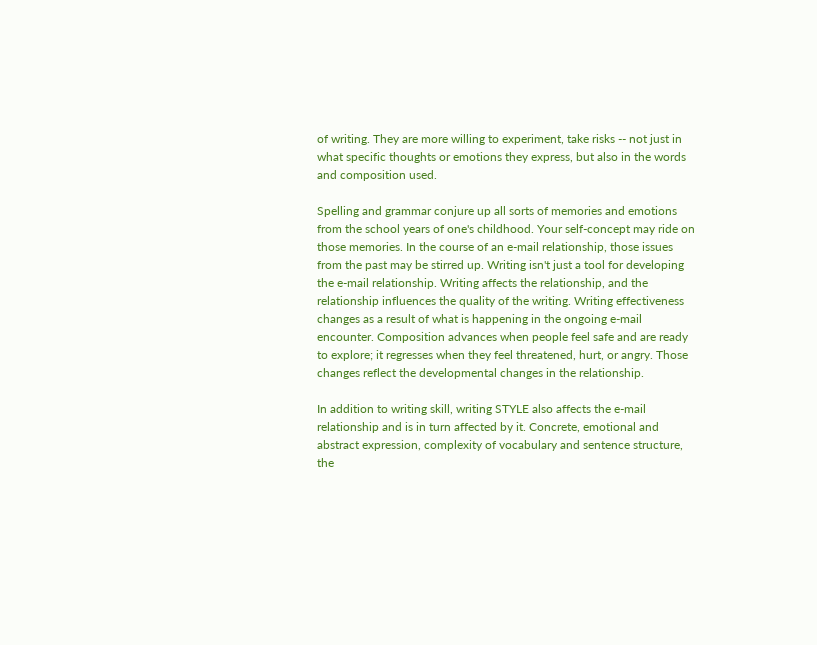of writing. They are more willing to experiment, take risks -- not just in what specific thoughts or emotions they express, but also in the words and composition used.

Spelling and grammar conjure up all sorts of memories and emotions from the school years of one's childhood. Your self-concept may ride on those memories. In the course of an e-mail relationship, those issues from the past may be stirred up. Writing isn't just a tool for developing the e-mail relationship. Writing affects the relationship, and the relationship influences the quality of the writing. Writing effectiveness changes as a result of what is happening in the ongoing e-mail encounter. Composition advances when people feel safe and are ready to explore; it regresses when they feel threatened, hurt, or angry. Those changes reflect the developmental changes in the relationship.

In addition to writing skill, writing STYLE also affects the e-mail relationship and is in turn affected by it. Concrete, emotional and abstract expression, complexity of vocabulary and sentence structure, the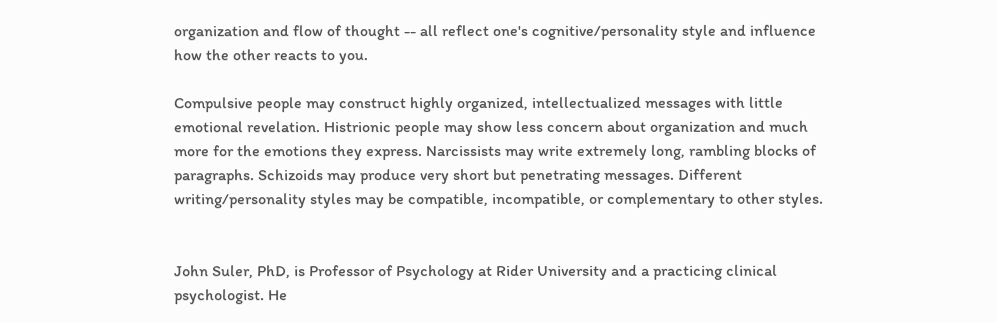organization and flow of thought -- all reflect one's cognitive/personality style and influence how the other reacts to you.

Compulsive people may construct highly organized, intellectualized messages with little emotional revelation. Histrionic people may show less concern about organization and much more for the emotions they express. Narcissists may write extremely long, rambling blocks of paragraphs. Schizoids may produce very short but penetrating messages. Different writing/personality styles may be compatible, incompatible, or complementary to other styles.


John Suler, PhD, is Professor of Psychology at Rider University and a practicing clinical psychologist. He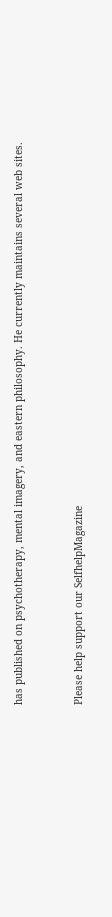has published on psychotherapy, mental imagery, and eastern philosophy. He currently maintains several web sites.


Please help support our SelfhelpMagazine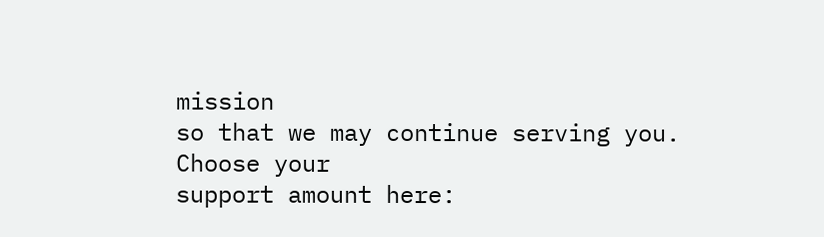mission
so that we may continue serving you.
Choose your
support amount here: